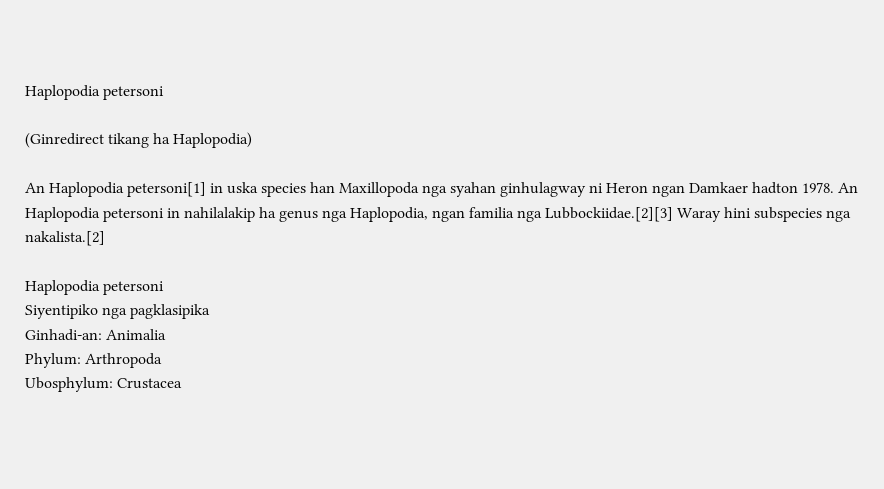Haplopodia petersoni

(Ginredirect tikang ha Haplopodia)

An Haplopodia petersoni[1] in uska species han Maxillopoda nga syahan ginhulagway ni Heron ngan Damkaer hadton 1978. An Haplopodia petersoni in nahilalakip ha genus nga Haplopodia, ngan familia nga Lubbockiidae.[2][3] Waray hini subspecies nga nakalista.[2]

Haplopodia petersoni
Siyentipiko nga pagklasipika
Ginhadi-an: Animalia
Phylum: Arthropoda
Ubosphylum: Crustacea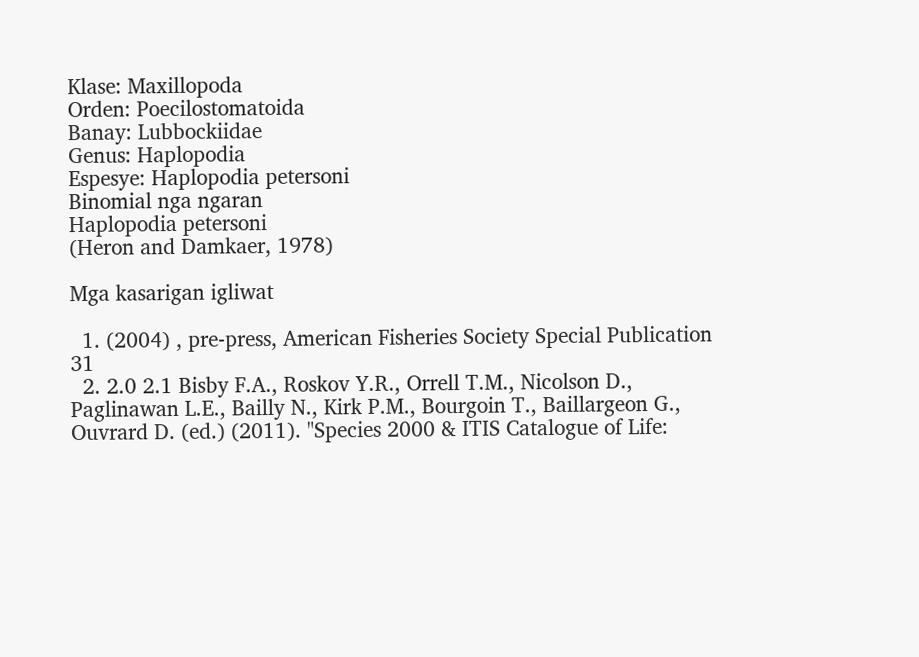Klase: Maxillopoda
Orden: Poecilostomatoida
Banay: Lubbockiidae
Genus: Haplopodia
Espesye: Haplopodia petersoni
Binomial nga ngaran
Haplopodia petersoni
(Heron and Damkaer, 1978)

Mga kasarigan igliwat

  1. (2004) , pre-press, American Fisheries Society Special Publication 31
  2. 2.0 2.1 Bisby F.A., Roskov Y.R., Orrell T.M., Nicolson D., Paglinawan L.E., Bailly N., Kirk P.M., Bourgoin T., Baillargeon G., Ouvrard D. (ed.) (2011). "Species 2000 & ITIS Catalogue of Life: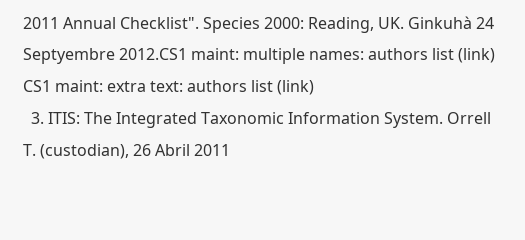2011 Annual Checklist". Species 2000: Reading, UK. Ginkuhà 24 Septyembre 2012.CS1 maint: multiple names: authors list (link) CS1 maint: extra text: authors list (link)
  3. ITIS: The Integrated Taxonomic Information System. Orrell T. (custodian), 26 Abril 2011